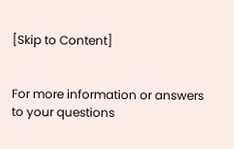[Skip to Content]


For more information or answers to your questions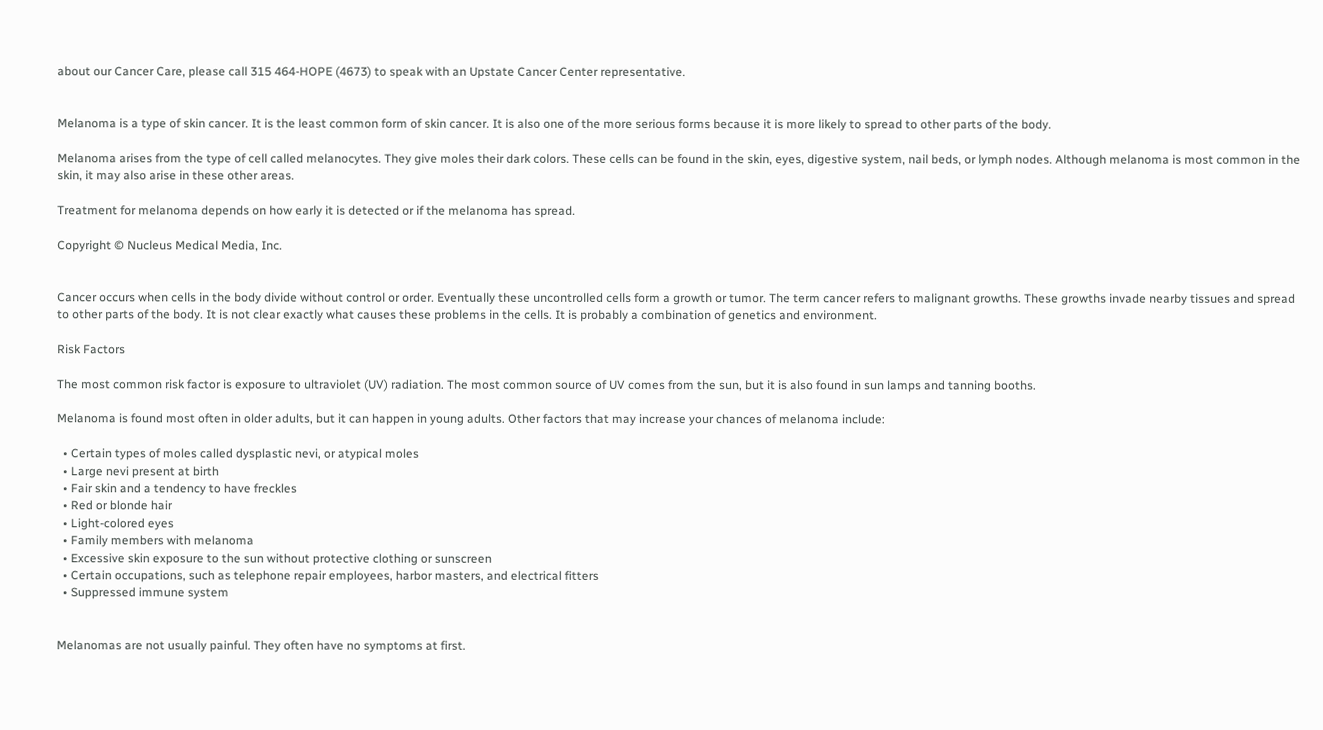about our Cancer Care, please call 315 464-HOPE (4673) to speak with an Upstate Cancer Center representative.


Melanoma is a type of skin cancer. It is the least common form of skin cancer. It is also one of the more serious forms because it is more likely to spread to other parts of the body.

Melanoma arises from the type of cell called melanocytes. They give moles their dark colors. These cells can be found in the skin, eyes, digestive system, nail beds, or lymph nodes. Although melanoma is most common in the skin, it may also arise in these other areas.

Treatment for melanoma depends on how early it is detected or if the melanoma has spread.

Copyright © Nucleus Medical Media, Inc.


Cancer occurs when cells in the body divide without control or order. Eventually these uncontrolled cells form a growth or tumor. The term cancer refers to malignant growths. These growths invade nearby tissues and spread to other parts of the body. It is not clear exactly what causes these problems in the cells. It is probably a combination of genetics and environment.

Risk Factors

The most common risk factor is exposure to ultraviolet (UV) radiation. The most common source of UV comes from the sun, but it is also found in sun lamps and tanning booths.

Melanoma is found most often in older adults, but it can happen in young adults. Other factors that may increase your chances of melanoma include:

  • Certain types of moles called dysplastic nevi, or atypical moles
  • Large nevi present at birth
  • Fair skin and a tendency to have freckles
  • Red or blonde hair
  • Light-colored eyes
  • Family members with melanoma
  • Excessive skin exposure to the sun without protective clothing or sunscreen
  • Certain occupations, such as telephone repair employees, harbor masters, and electrical fitters
  • Suppressed immune system


Melanomas are not usually painful. They often have no symptoms at first.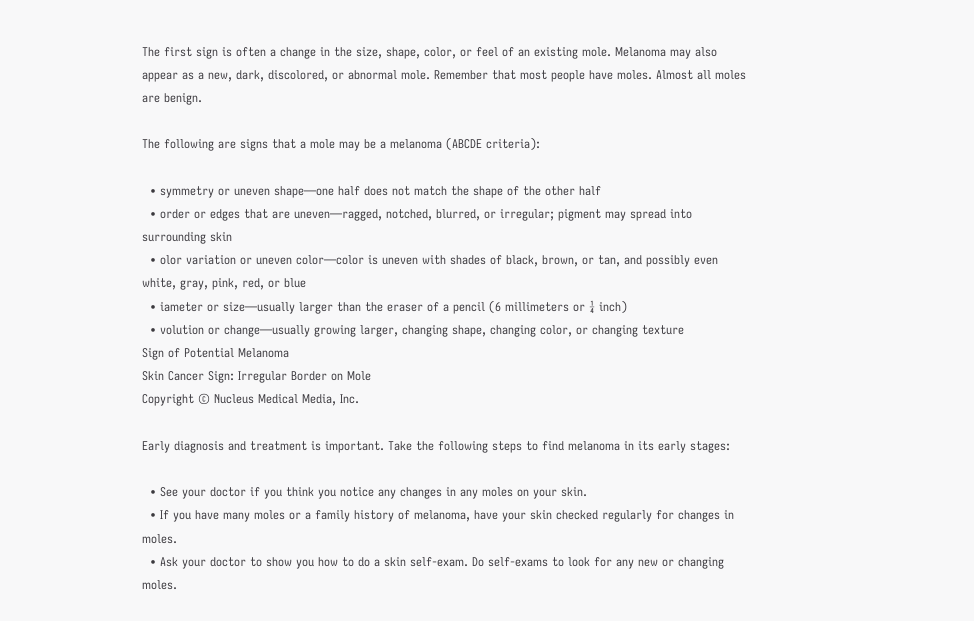The first sign is often a change in the size, shape, color, or feel of an existing mole. Melanoma may also appear as a new, dark, discolored, or abnormal mole. Remember that most people have moles. Almost all moles are benign.

The following are signs that a mole may be a melanoma (ABCDE criteria):

  • symmetry or uneven shape—one half does not match the shape of the other half
  • order or edges that are uneven—ragged, notched, blurred, or irregular; pigment may spread into surrounding skin
  • olor variation or uneven color—color is uneven with shades of black, brown, or tan, and possibly even white, gray, pink, red, or blue
  • iameter or size—usually larger than the eraser of a pencil (6 millimeters or ¼ inch)
  • volution or change—usually growing larger, changing shape, changing color, or changing texture
Sign of Potential Melanoma
Skin Cancer Sign: Irregular Border on Mole
Copyright © Nucleus Medical Media, Inc.

Early diagnosis and treatment is important. Take the following steps to find melanoma in its early stages:

  • See your doctor if you think you notice any changes in any moles on your skin.
  • If you have many moles or a family history of melanoma, have your skin checked regularly for changes in moles.
  • Ask your doctor to show you how to do a skin self-exam. Do self-exams to look for any new or changing moles.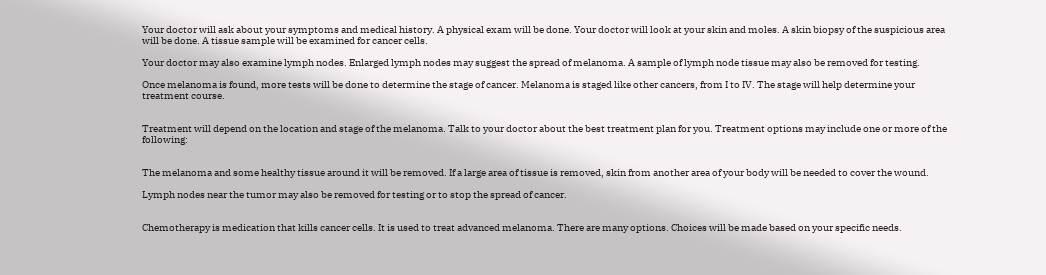Your doctor will ask about your symptoms and medical history. A physical exam will be done. Your doctor will look at your skin and moles. A skin biopsy of the suspicious area will be done. A tissue sample will be examined for cancer cells.

Your doctor may also examine lymph nodes. Enlarged lymph nodes may suggest the spread of melanoma. A sample of lymph node tissue may also be removed for testing.

Once melanoma is found, more tests will be done to determine the stage of cancer. Melanoma is staged like other cancers, from I to IV. The stage will help determine your treatment course.


Treatment will depend on the location and stage of the melanoma. Talk to your doctor about the best treatment plan for you. Treatment options may include one or more of the following:


The melanoma and some healthy tissue around it will be removed. If a large area of tissue is removed, skin from another area of your body will be needed to cover the wound.

Lymph nodes near the tumor may also be removed for testing or to stop the spread of cancer.


Chemotherapy is medication that kills cancer cells. It is used to treat advanced melanoma. There are many options. Choices will be made based on your specific needs.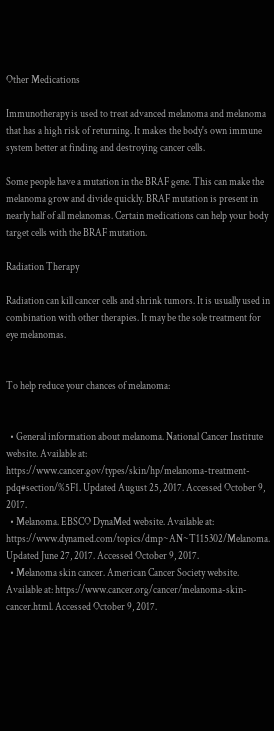Other Medications

Immunotherapy is used to treat advanced melanoma and melanoma that has a high risk of returning. It makes the body's own immune system better at finding and destroying cancer cells.

Some people have a mutation in the BRAF gene. This can make the melanoma grow and divide quickly. BRAF mutation is present in nearly half of all melanomas. Certain medications can help your body target cells with the BRAF mutation.

Radiation Therapy

Radiation can kill cancer cells and shrink tumors. It is usually used in combination with other therapies. It may be the sole treatment for eye melanomas.


To help reduce your chances of melanoma:


  • General information about melanoma. National Cancer Institute website. Available at: https://www.cancer.gov/types/skin/hp/melanoma-treatment-pdq#section/%5F1. Updated August 25, 2017. Accessed October 9, 2017.
  • Melanoma. EBSCO DynaMed website. Available at: https://www.dynamed.com/topics/dmp~AN~T115302/Melanoma. Updated June 27, 2017. Accessed October 9, 2017.
  • Melanoma skin cancer. American Cancer Society website. Available at: https://www.cancer.org/cancer/melanoma-skin-cancer.html. Accessed October 9, 2017.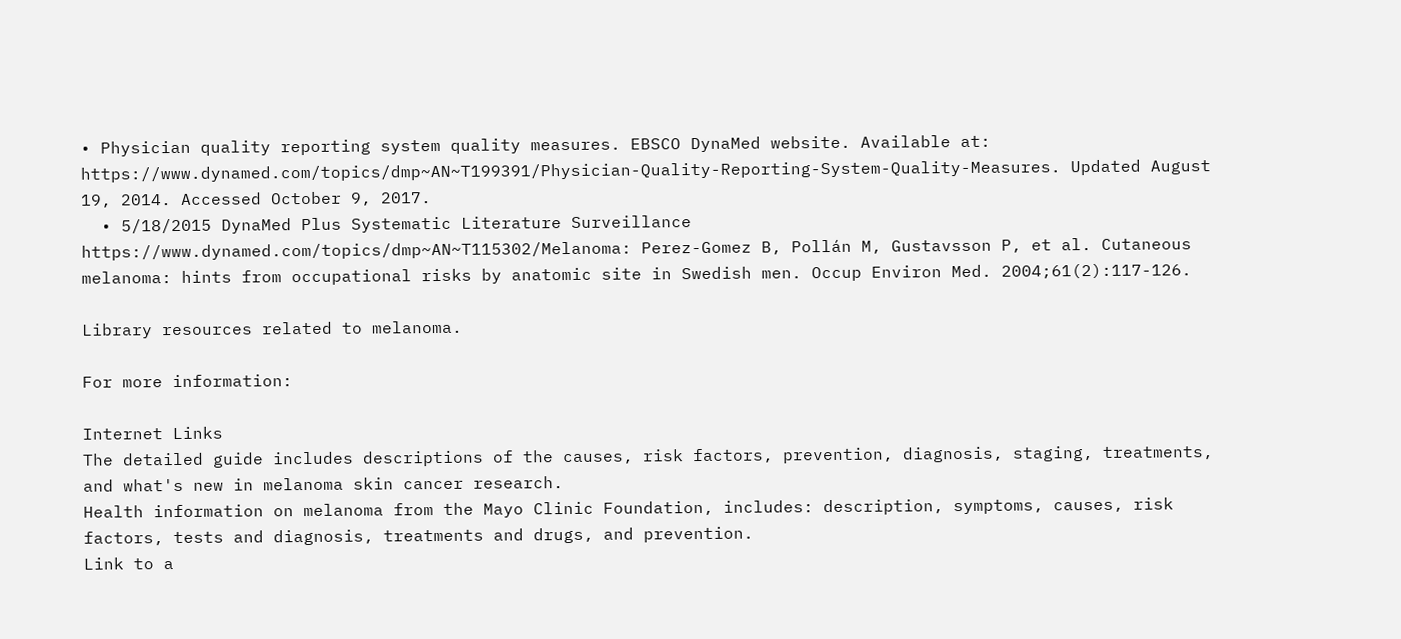• Physician quality reporting system quality measures. EBSCO DynaMed website. Available at: https://www.dynamed.com/topics/dmp~AN~T199391/Physician-Quality-Reporting-System-Quality-Measures. Updated August 19, 2014. Accessed October 9, 2017.
  • 5/18/2015 DynaMed Plus Systematic Literature Surveillance https://www.dynamed.com/topics/dmp~AN~T115302/Melanoma: Perez-Gomez B, Pollán M, Gustavsson P, et al. Cutaneous melanoma: hints from occupational risks by anatomic site in Swedish men. Occup Environ Med. 2004;61(2):117-126.

Library resources related to melanoma.

For more information:

Internet Links
The detailed guide includes descriptions of the causes, risk factors, prevention, diagnosis, staging, treatments, and what's new in melanoma skin cancer research.
Health information on melanoma from the Mayo Clinic Foundation, includes: description, symptoms, causes, risk factors, tests and diagnosis, treatments and drugs, and prevention.
Link to a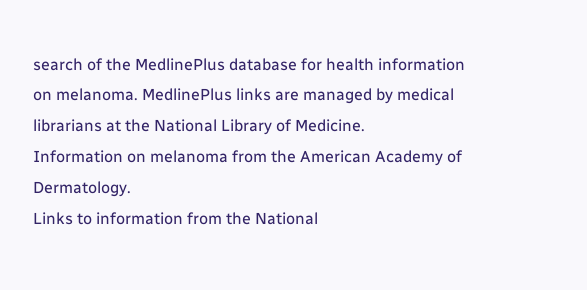search of the MedlinePlus database for health information on melanoma. MedlinePlus links are managed by medical librarians at the National Library of Medicine.
Information on melanoma from the American Academy of Dermatology.
Links to information from the National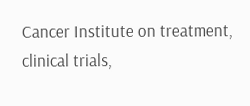Cancer Institute on treatment, clinical trials,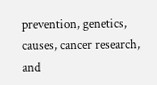prevention, genetics, causes, cancer research, and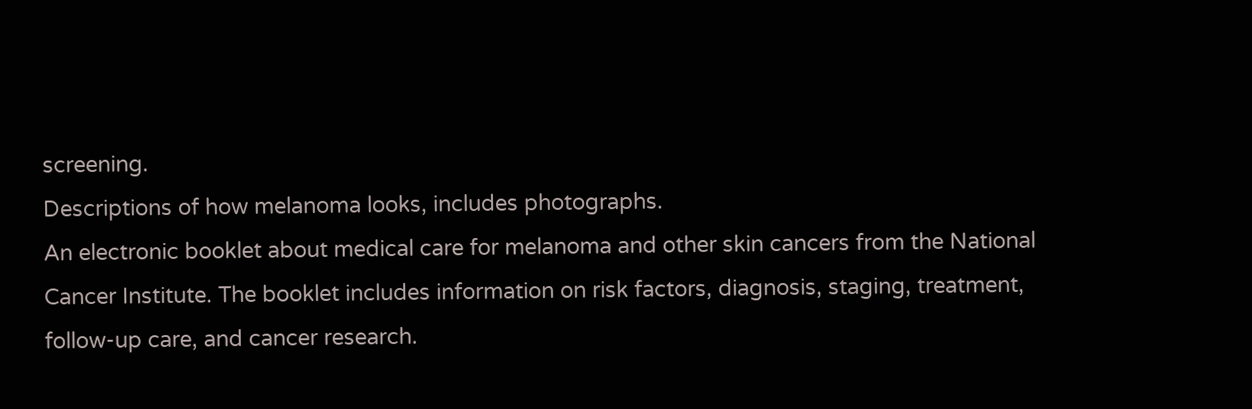screening.
Descriptions of how melanoma looks, includes photographs.
An electronic booklet about medical care for melanoma and other skin cancers from the National Cancer Institute. The booklet includes information on risk factors, diagnosis, staging, treatment, follow-up care, and cancer research.